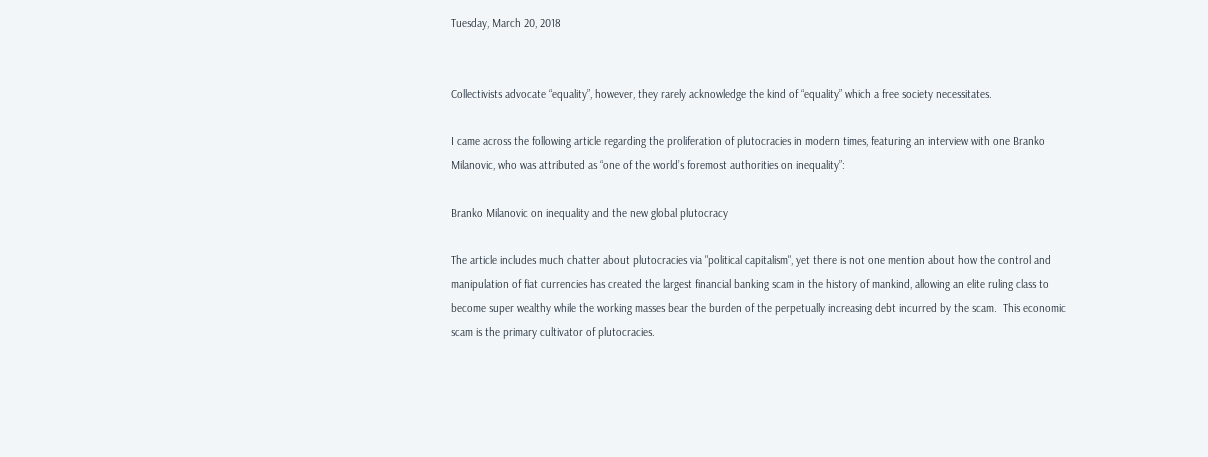Tuesday, March 20, 2018


Collectivists advocate “equality”, however, they rarely acknowledge the kind of “equality” which a free society necessitates.

I came across the following article regarding the proliferation of plutocracies in modern times, featuring an interview with one Branko Milanovic, who was attributed as “one of the world’s foremost authorities on inequality”:

Branko Milanovic on inequality and the new global plutocracy

The article includes much chatter about plutocracies via "political capitalism", yet there is not one mention about how the control and manipulation of fiat currencies has created the largest financial banking scam in the history of mankind, allowing an elite ruling class to become super wealthy while the working masses bear the burden of the perpetually increasing debt incurred by the scam.  This economic scam is the primary cultivator of plutocracies.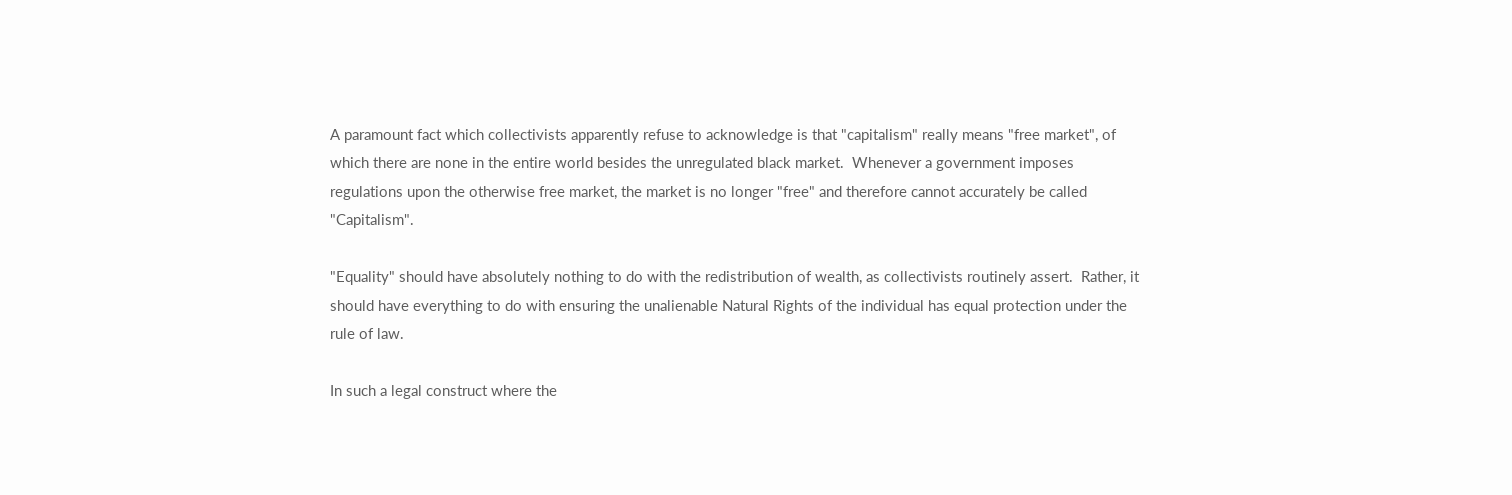A paramount fact which collectivists apparently refuse to acknowledge is that "capitalism" really means "free market", of which there are none in the entire world besides the unregulated black market.  Whenever a government imposes regulations upon the otherwise free market, the market is no longer "free" and therefore cannot accurately be called "Capitalism".

"Equality" should have absolutely nothing to do with the redistribution of wealth, as collectivists routinely assert.  Rather, it should have everything to do with ensuring the unalienable Natural Rights of the individual has equal protection under the rule of law.

In such a legal construct where the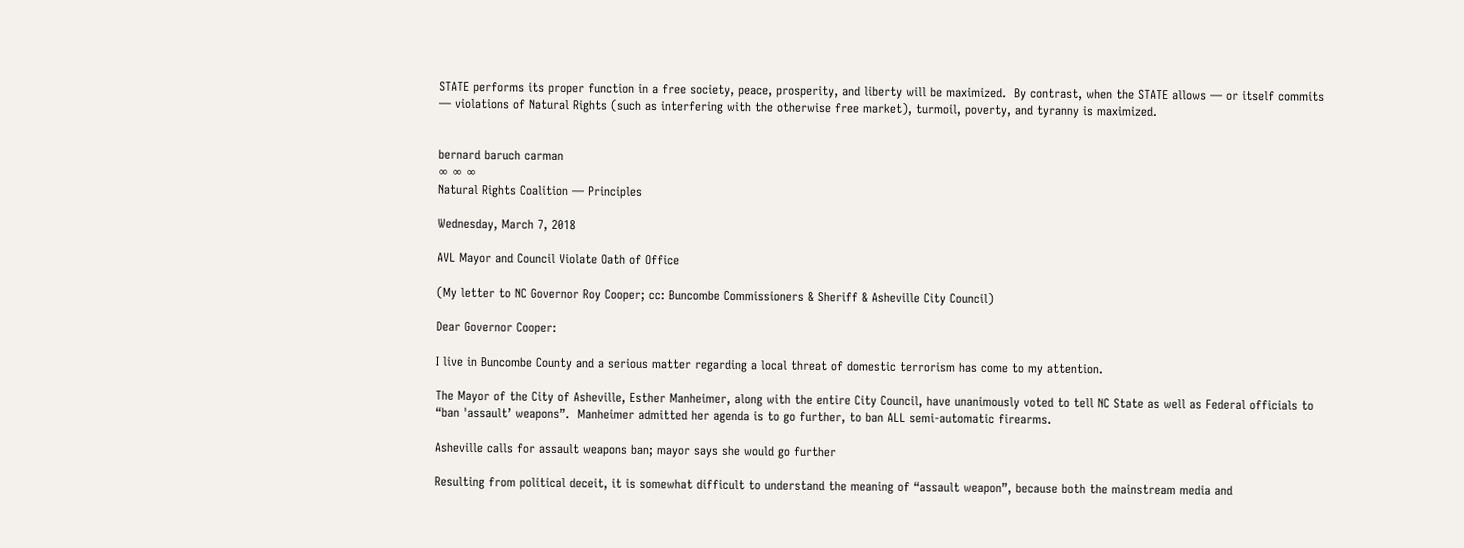STATE performs its proper function in a free society, peace, prosperity, and liberty will be maximized.  By contrast, when the STATE allows — or itself commits — violations of Natural Rights (such as interfering with the otherwise free market), turmoil, poverty, and tyranny is maximized.


bernard baruch carman
∞ ∞ ∞
Natural Rights Coalition — Principles

Wednesday, March 7, 2018

AVL Mayor and Council Violate Oath of Office

(My letter to NC Governor Roy Cooper; cc: Buncombe Commissioners & Sheriff & Asheville City Council)

Dear Governor Cooper:

I live in Buncombe County and a serious matter regarding a local threat of domestic terrorism has come to my attention.

The Mayor of the City of Asheville, Esther Manheimer, along with the entire City Council, have unanimously voted to tell NC State as well as Federal officials to “ban 'assault’ weapons”.  Manheimer admitted her agenda is to go further, to ban ALL semi-automatic firearms.

Asheville calls for assault weapons ban; mayor says she would go further

Resulting from political deceit, it is somewhat difficult to understand the meaning of “assault weapon”, because both the mainstream media and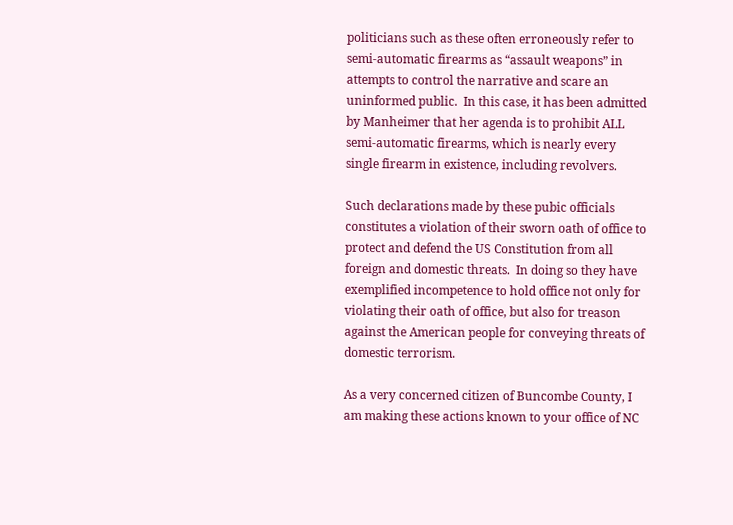politicians such as these often erroneously refer to semi-automatic firearms as “assault weapons” in attempts to control the narrative and scare an uninformed public.  In this case, it has been admitted by Manheimer that her agenda is to prohibit ALL semi-automatic firearms, which is nearly every single firearm in existence, including revolvers.

Such declarations made by these pubic officials constitutes a violation of their sworn oath of office to protect and defend the US Constitution from all foreign and domestic threats.  In doing so they have exemplified incompetence to hold office not only for violating their oath of office, but also for treason against the American people for conveying threats of domestic terrorism.

As a very concerned citizen of Buncombe County, I am making these actions known to your office of NC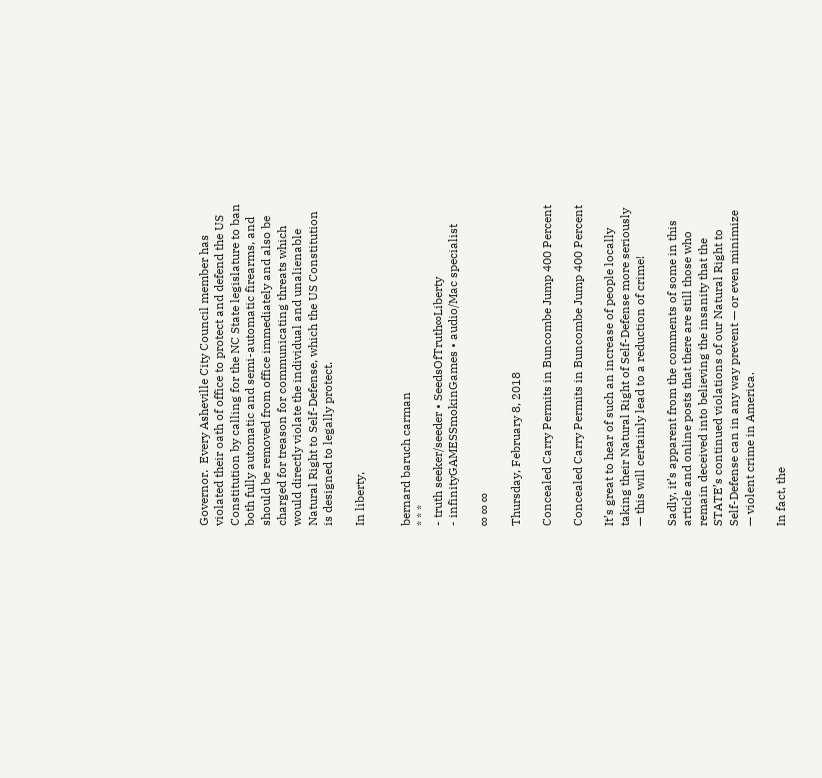Governor.  Every Asheville City Council member has violated their oath of office to protect and defend the US Constitution by calling for the NC State legislature to ban both fully automatic and semi-automatic firearms, and should be removed from office immediately and also be charged for treason for communicating threats which would directly violate the individual and unalienable Natural Right to Self-Defense, which the US Constitution is designed to legally protect.

In liberty,


bernard baruch carman
* * *
- truth seeker/seeder • SeedsOfTruth∞Liberty
- infinityGAMESSmokinGames • audio/Mac specialist

∞ ∞ ∞

Thursday, February 8, 2018

Concealed Carry Permits in Buncombe Jump 400 Percent

Concealed Carry Permits in Buncombe Jump 400 Percent

It’s great to hear of such an increase of people locally taking their Natural Right of Self-Defense more seriously — this will certainly lead to a reduction of crime!

Sadly, it’s apparent from the comments of some in this article and online posts that there are still those who remain deceived into believing the insanity that the STATE’s continued violations of our Natural Right to Self-Defense can in any way prevent — or even minimize — violent crime in America.

In fact, the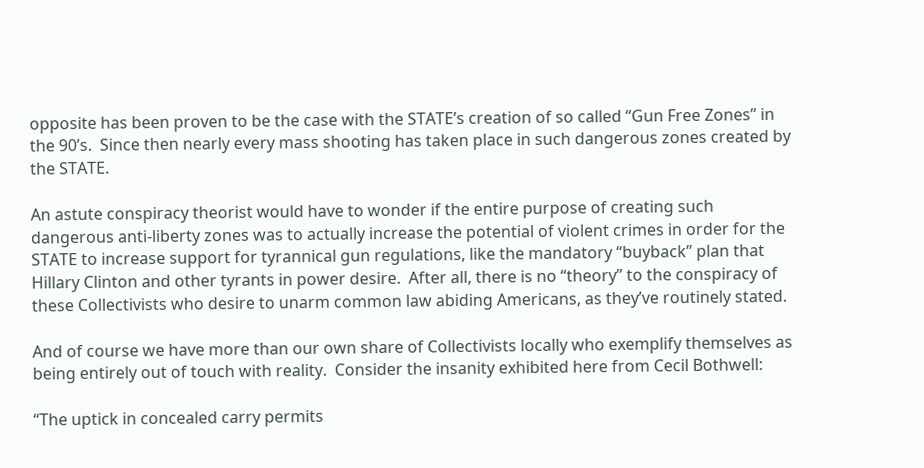opposite has been proven to be the case with the STATE’s creation of so called “Gun Free Zones” in the 90’s.  Since then nearly every mass shooting has taken place in such dangerous zones created by the STATE.

An astute conspiracy theorist would have to wonder if the entire purpose of creating such dangerous anti-liberty zones was to actually increase the potential of violent crimes in order for the STATE to increase support for tyrannical gun regulations, like the mandatory “buyback” plan that Hillary Clinton and other tyrants in power desire.  After all, there is no “theory” to the conspiracy of these Collectivists who desire to unarm common law abiding Americans, as they’ve routinely stated.

And of course we have more than our own share of Collectivists locally who exemplify themselves as being entirely out of touch with reality.  Consider the insanity exhibited here from Cecil Bothwell:

“The uptick in concealed carry permits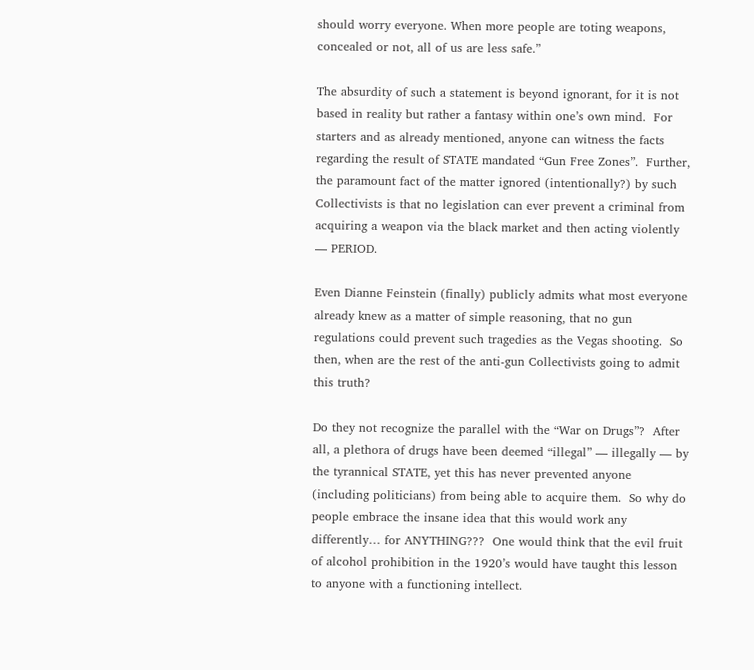should worry everyone. When more people are toting weapons, concealed or not, all of us are less safe.”

The absurdity of such a statement is beyond ignorant, for it is not based in reality but rather a fantasy within one’s own mind.  For starters and as already mentioned, anyone can witness the facts  regarding the result of STATE mandated “Gun Free Zones”.  Further, the paramount fact of the matter ignored (intentionally?) by such Collectivists is that no legislation can ever prevent a criminal from acquiring a weapon via the black market and then acting violently — PERIOD.

Even Dianne Feinstein (finally) publicly admits what most everyone already knew as a matter of simple reasoning, that no gun regulations could prevent such tragedies as the Vegas shooting.  So then, when are the rest of the anti-gun Collectivists going to admit this truth?

Do they not recognize the parallel with the “War on Drugs”?  After all, a plethora of drugs have been deemed “illegal” — illegally — by the tyrannical STATE, yet this has never prevented anyone (including politicians) from being able to acquire them.  So why do people embrace the insane idea that this would work any differently… for ANYTHING???  One would think that the evil fruit of alcohol prohibition in the 1920’s would have taught this lesson to anyone with a functioning intellect.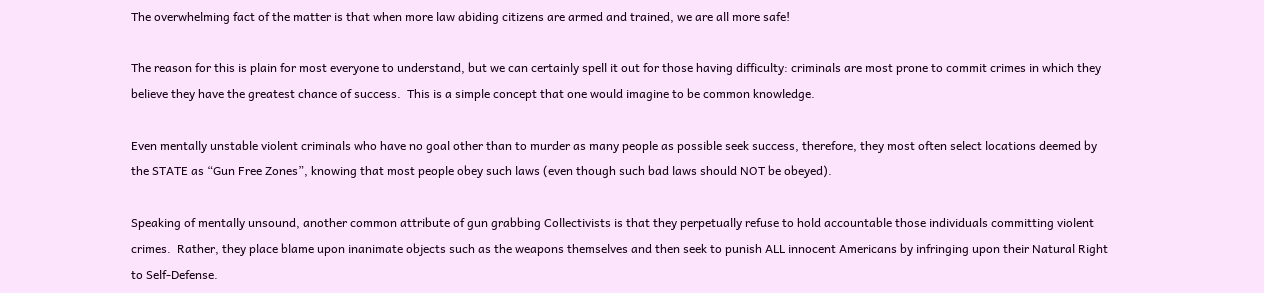The overwhelming fact of the matter is that when more law abiding citizens are armed and trained, we are all more safe!

The reason for this is plain for most everyone to understand, but we can certainly spell it out for those having difficulty: criminals are most prone to commit crimes in which they believe they have the greatest chance of success.  This is a simple concept that one would imagine to be common knowledge.

Even mentally unstable violent criminals who have no goal other than to murder as many people as possible seek success, therefore, they most often select locations deemed by the STATE as “Gun Free Zones”, knowing that most people obey such laws (even though such bad laws should NOT be obeyed).

Speaking of mentally unsound, another common attribute of gun grabbing Collectivists is that they perpetually refuse to hold accountable those individuals committing violent crimes.  Rather, they place blame upon inanimate objects such as the weapons themselves and then seek to punish ALL innocent Americans by infringing upon their Natural Right to Self-Defense.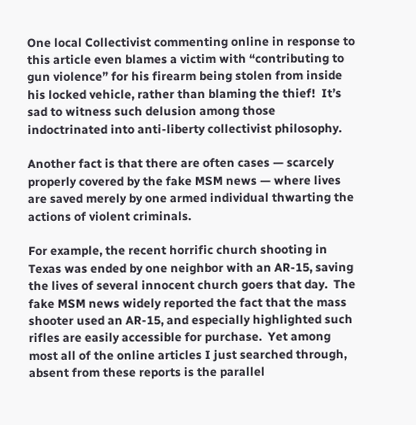One local Collectivist commenting online in response to this article even blames a victim with “contributing to gun violence” for his firearm being stolen from inside his locked vehicle, rather than blaming the thief!  It’s sad to witness such delusion among those indoctrinated into anti-liberty collectivist philosophy.

Another fact is that there are often cases — scarcely properly covered by the fake MSM news — where lives are saved merely by one armed individual thwarting the actions of violent criminals.

For example, the recent horrific church shooting in Texas was ended by one neighbor with an AR-15, saving the lives of several innocent church goers that day.  The fake MSM news widely reported the fact that the mass shooter used an AR-15, and especially highlighted such rifles are easily accessible for purchase.  Yet among most all of the online articles I just searched through, absent from these reports is the parallel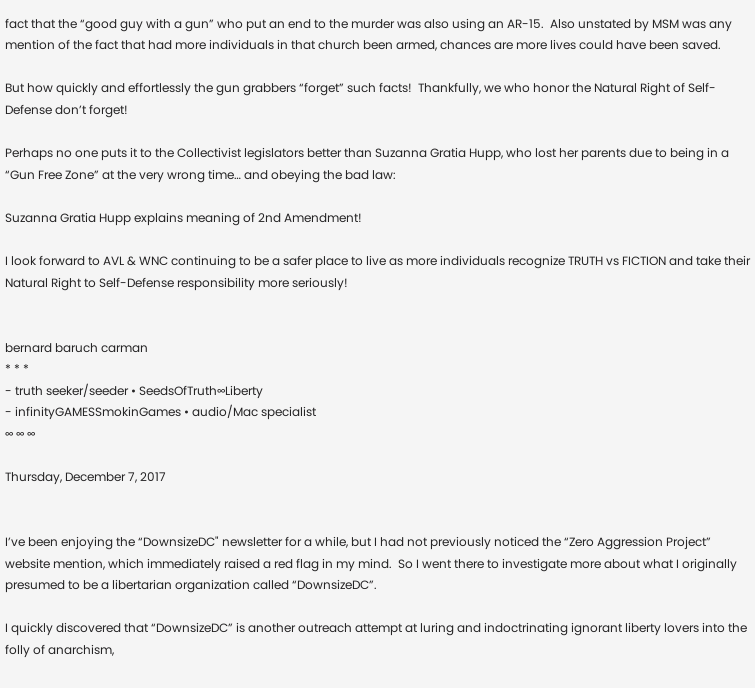fact that the “good guy with a gun” who put an end to the murder was also using an AR-15.  Also unstated by MSM was any mention of the fact that had more individuals in that church been armed, chances are more lives could have been saved.

But how quickly and effortlessly the gun grabbers “forget” such facts!  Thankfully, we who honor the Natural Right of Self-Defense don’t forget!

Perhaps no one puts it to the Collectivist legislators better than Suzanna Gratia Hupp, who lost her parents due to being in a “Gun Free Zone” at the very wrong time… and obeying the bad law:

Suzanna Gratia Hupp explains meaning of 2nd Amendment!

I look forward to AVL & WNC continuing to be a safer place to live as more individuals recognize TRUTH vs FICTION and take their Natural Right to Self-Defense responsibility more seriously!


bernard baruch carman
* * *
- truth seeker/seeder • SeedsOfTruth∞Liberty
- infinityGAMESSmokinGames • audio/Mac specialist
∞ ∞ ∞

Thursday, December 7, 2017


I’ve been enjoying the “DownsizeDC" newsletter for a while, but I had not previously noticed the “Zero Aggression Project” website mention, which immediately raised a red flag in my mind.  So I went there to investigate more about what I originally presumed to be a libertarian organization called “DownsizeDC”.

I quickly discovered that “DownsizeDC” is another outreach attempt at luring and indoctrinating ignorant liberty lovers into the folly of anarchism,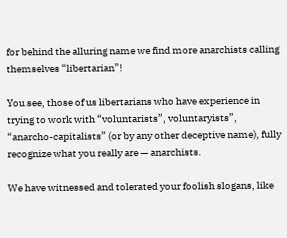for behind the alluring name we find more anarchists calling themselves “libertarian”!

You see, those of us libertarians who have experience in trying to work with “voluntarists”, voluntaryists”, “anarcho-capitalists” (or by any other deceptive name), fully recognize what you really are — anarchists.

We have witnessed and tolerated your foolish slogans, like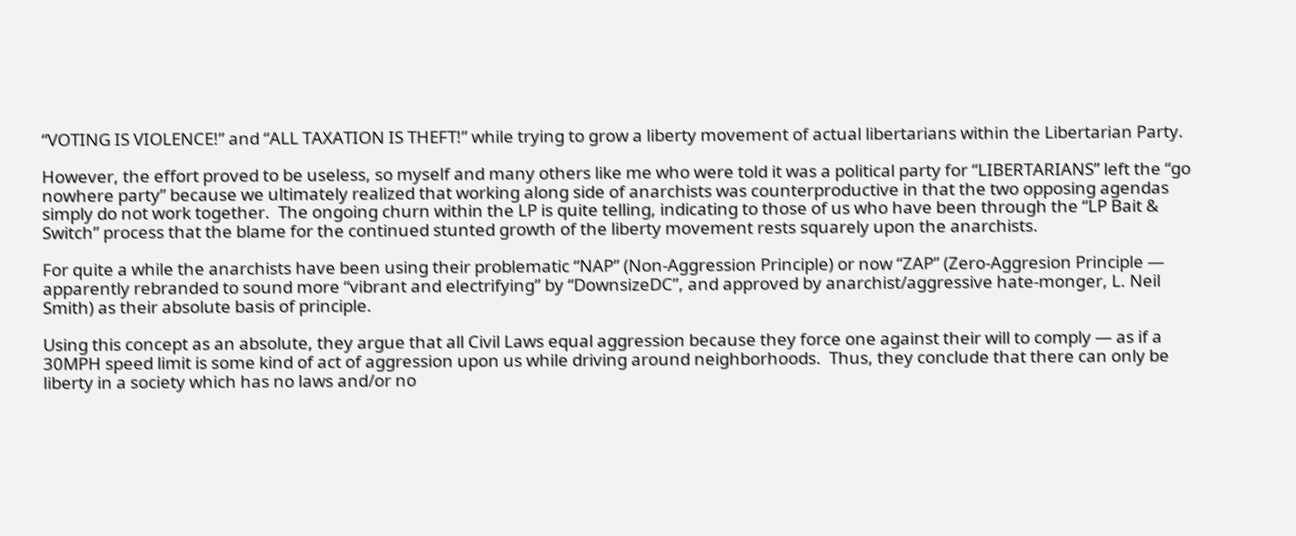“VOTING IS VIOLENCE!” and “ALL TAXATION IS THEFT!” while trying to grow a liberty movement of actual libertarians within the Libertarian Party.

However, the effort proved to be useless, so myself and many others like me who were told it was a political party for “LIBERTARIANS” left the “go nowhere party” because we ultimately realized that working along side of anarchists was counterproductive in that the two opposing agendas simply do not work together.  The ongoing churn within the LP is quite telling, indicating to those of us who have been through the “LP Bait & Switch” process that the blame for the continued stunted growth of the liberty movement rests squarely upon the anarchists.

For quite a while the anarchists have been using their problematic “NAP” (Non-Aggression Principle) or now “ZAP” (Zero-Aggresion Principle — apparently rebranded to sound more “vibrant and electrifying” by “DownsizeDC”, and approved by anarchist/aggressive hate-monger, L. Neil Smith) as their absolute basis of principle.

Using this concept as an absolute, they argue that all Civil Laws equal aggression because they force one against their will to comply — as if a 30MPH speed limit is some kind of act of aggression upon us while driving around neighborhoods.  Thus, they conclude that there can only be liberty in a society which has no laws and/or no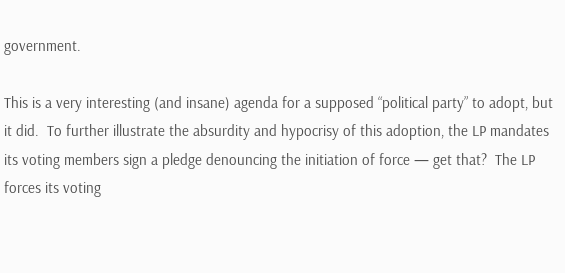government.

This is a very interesting (and insane) agenda for a supposed “political party” to adopt, but it did.  To further illustrate the absurdity and hypocrisy of this adoption, the LP mandates its voting members sign a pledge denouncing the initiation of force — get that?  The LP forces its voting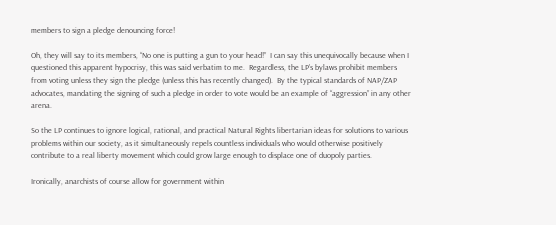members to sign a pledge denouncing force!

Oh, they will say to its members, “No one is putting a gun to your head!”  I can say this unequivocally because when I questioned this apparent hypocrisy, this was said verbatim to me.  Regardless, the LP’s bylaws prohibit members from voting unless they sign the pledge (unless this has recently changed).  By the typical standards of NAP/ZAP advocates, mandating the signing of such a pledge in order to vote would be an example of “aggression” in any other arena.

So the LP continues to ignore logical, rational, and practical Natural Rights libertarian ideas for solutions to various problems within our society, as it simultaneously repels countless individuals who would otherwise positively contribute to a real liberty movement which could grow large enough to displace one of duopoly parties.

Ironically, anarchists of course allow for government within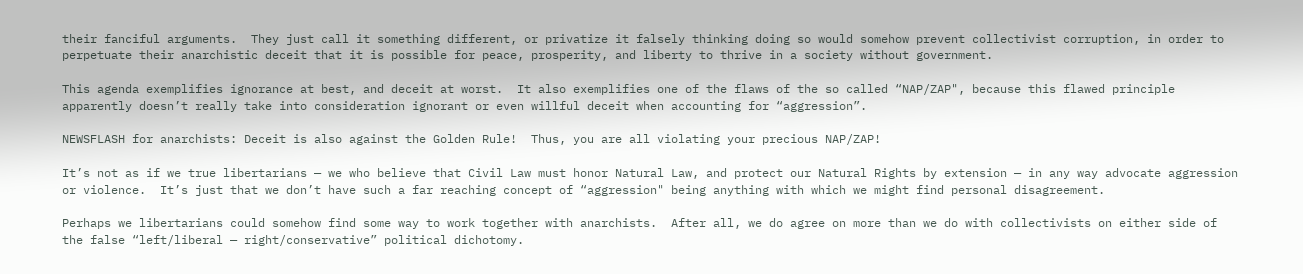their fanciful arguments.  They just call it something different, or privatize it falsely thinking doing so would somehow prevent collectivist corruption, in order to perpetuate their anarchistic deceit that it is possible for peace, prosperity, and liberty to thrive in a society without government.

This agenda exemplifies ignorance at best, and deceit at worst.  It also exemplifies one of the flaws of the so called “NAP/ZAP", because this flawed principle apparently doesn’t really take into consideration ignorant or even willful deceit when accounting for “aggression”.

NEWSFLASH for anarchists: Deceit is also against the Golden Rule!  Thus, you are all violating your precious NAP/ZAP!

It’s not as if we true libertarians — we who believe that Civil Law must honor Natural Law, and protect our Natural Rights by extension — in any way advocate aggression or violence.  It’s just that we don’t have such a far reaching concept of “aggression" being anything with which we might find personal disagreement.

Perhaps we libertarians could somehow find some way to work together with anarchists.  After all, we do agree on more than we do with collectivists on either side of the false “left/liberal — right/conservative” political dichotomy.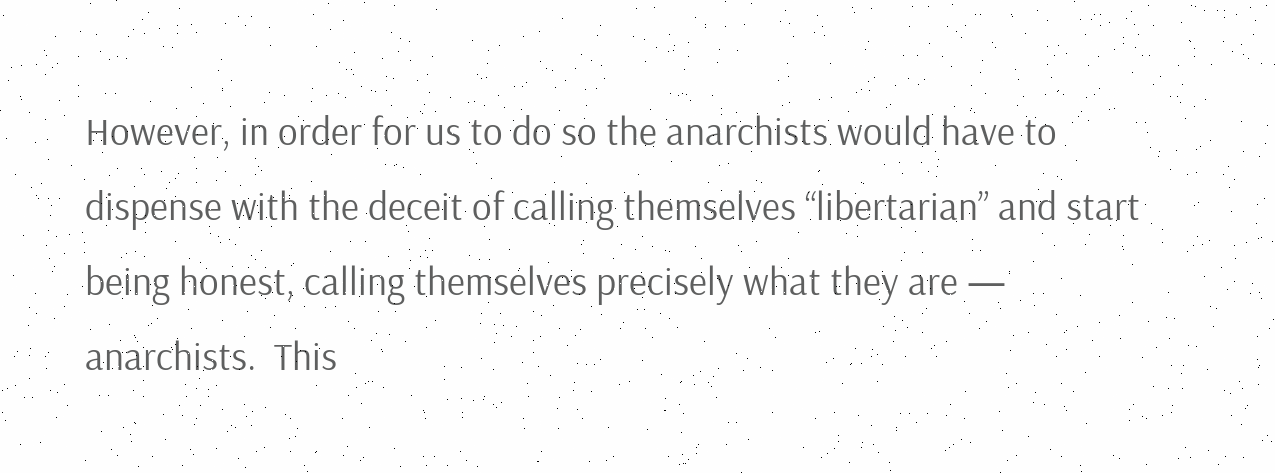However, in order for us to do so the anarchists would have to dispense with the deceit of calling themselves “libertarian” and start being honest, calling themselves precisely what they are — anarchists.  This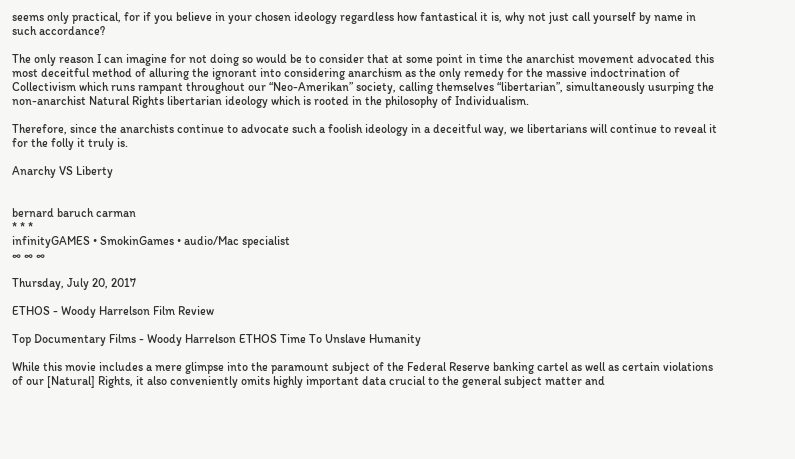seems only practical, for if you believe in your chosen ideology regardless how fantastical it is, why not just call yourself by name in such accordance?

The only reason I can imagine for not doing so would be to consider that at some point in time the anarchist movement advocated this most deceitful method of alluring the ignorant into considering anarchism as the only remedy for the massive indoctrination of Collectivism which runs rampant throughout our “Neo-Amerikan” society, calling themselves “libertarian”, simultaneously usurping the non-anarchist Natural Rights libertarian ideology which is rooted in the philosophy of Individualism.

Therefore, since the anarchists continue to advocate such a foolish ideology in a deceitful way, we libertarians will continue to reveal it for the folly it truly is.

Anarchy VS Liberty


bernard baruch carman
* * *
infinityGAMES • SmokinGames • audio/Mac specialist
∞ ∞ ∞

Thursday, July 20, 2017

ETHOS - Woody Harrelson Film Review

Top Documentary Films - Woody Harrelson ETHOS Time To Unslave Humanity

While this movie includes a mere glimpse into the paramount subject of the Federal Reserve banking cartel as well as certain violations of our [Natural] Rights, it also conveniently omits highly important data crucial to the general subject matter and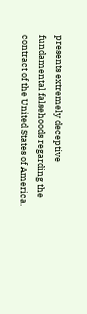presents extremely deceptive fundamental falsehoods regarding the contract of the United States of America.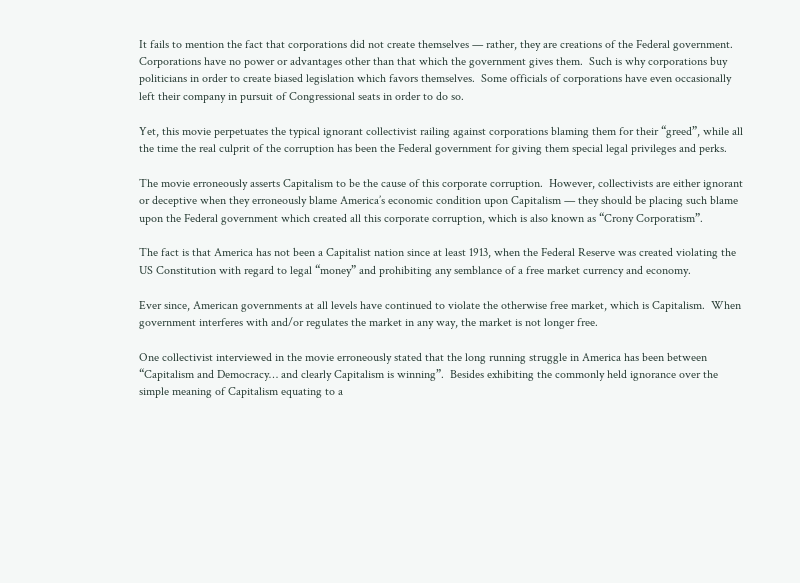It fails to mention the fact that corporations did not create themselves — rather, they are creations of the Federal government.  Corporations have no power or advantages other than that which the government gives them.  Such is why corporations buy politicians in order to create biased legislation which favors themselves.  Some officials of corporations have even occasionally left their company in pursuit of Congressional seats in order to do so.

Yet, this movie perpetuates the typical ignorant collectivist railing against corporations blaming them for their “greed”, while all the time the real culprit of the corruption has been the Federal government for giving them special legal privileges and perks.

The movie erroneously asserts Capitalism to be the cause of this corporate corruption.  However, collectivists are either ignorant or deceptive when they erroneously blame America’s economic condition upon Capitalism — they should be placing such blame upon the Federal government which created all this corporate corruption, which is also known as “Crony Corporatism”.

The fact is that America has not been a Capitalist nation since at least 1913, when the Federal Reserve was created violating the US Constitution with regard to legal “money” and prohibiting any semblance of a free market currency and economy.

Ever since, American governments at all levels have continued to violate the otherwise free market, which is Capitalism.  When government interferes with and/or regulates the market in any way, the market is not longer free.

One collectivist interviewed in the movie erroneously stated that the long running struggle in America has been between “Capitalism and Democracy… and clearly Capitalism is winning”.  Besides exhibiting the commonly held ignorance over the simple meaning of Capitalism equating to a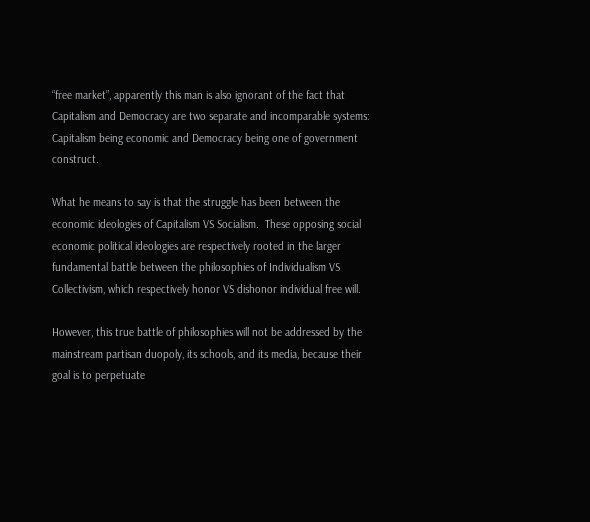“free market”, apparently this man is also ignorant of the fact that Capitalism and Democracy are two separate and incomparable systems: Capitalism being economic and Democracy being one of government construct.

What he means to say is that the struggle has been between the economic ideologies of Capitalism VS Socialism.  These opposing social economic political ideologies are respectively rooted in the larger fundamental battle between the philosophies of Individualism VS Collectivism, which respectively honor VS dishonor individual free will.

However, this true battle of philosophies will not be addressed by the mainstream partisan duopoly, its schools, and its media, because their goal is to perpetuate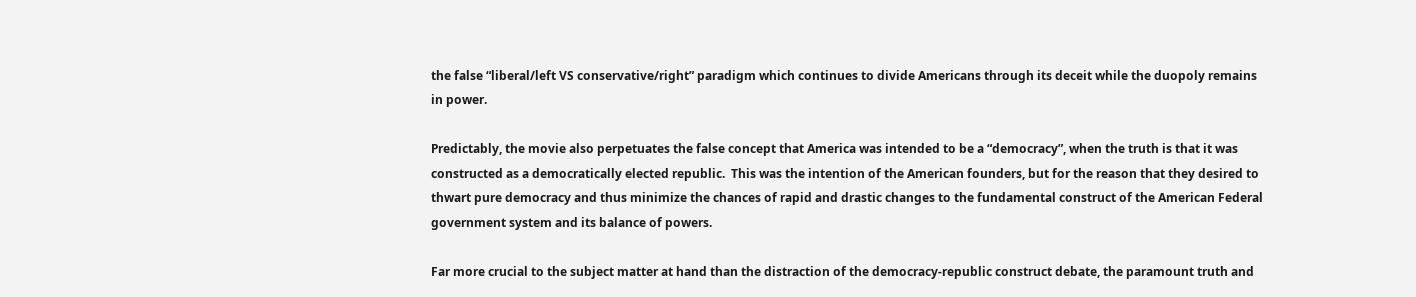the false “liberal/left VS conservative/right” paradigm which continues to divide Americans through its deceit while the duopoly remains in power.

Predictably, the movie also perpetuates the false concept that America was intended to be a “democracy”, when the truth is that it was constructed as a democratically elected republic.  This was the intention of the American founders, but for the reason that they desired to thwart pure democracy and thus minimize the chances of rapid and drastic changes to the fundamental construct of the American Federal government system and its balance of powers.

Far more crucial to the subject matter at hand than the distraction of the democracy-republic construct debate, the paramount truth and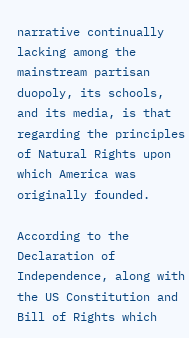narrative continually lacking among the mainstream partisan duopoly, its schools, and its media, is that regarding the principles of Natural Rights upon which America was originally founded.

According to the Declaration of Independence, along with the US Constitution and Bill of Rights which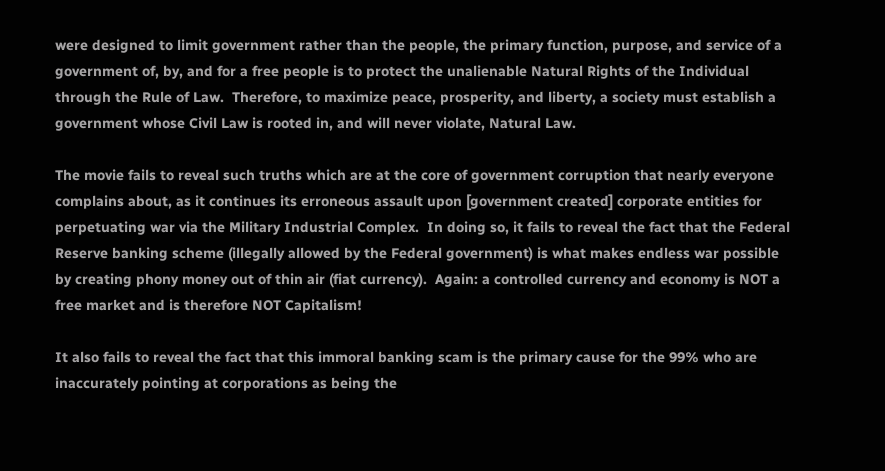were designed to limit government rather than the people, the primary function, purpose, and service of a government of, by, and for a free people is to protect the unalienable Natural Rights of the Individual through the Rule of Law.  Therefore, to maximize peace, prosperity, and liberty, a society must establish a government whose Civil Law is rooted in, and will never violate, Natural Law.

The movie fails to reveal such truths which are at the core of government corruption that nearly everyone complains about, as it continues its erroneous assault upon [government created] corporate entities for perpetuating war via the Military Industrial Complex.  In doing so, it fails to reveal the fact that the Federal Reserve banking scheme (illegally allowed by the Federal government) is what makes endless war possible by creating phony money out of thin air (fiat currency).  Again: a controlled currency and economy is NOT a free market and is therefore NOT Capitalism!

It also fails to reveal the fact that this immoral banking scam is the primary cause for the 99% who are inaccurately pointing at corporations as being the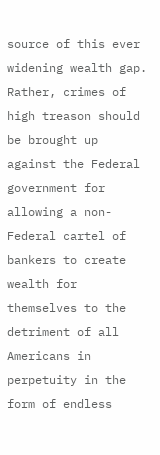source of this ever widening wealth gap.  Rather, crimes of high treason should be brought up against the Federal government for allowing a non-Federal cartel of bankers to create wealth for themselves to the detriment of all Americans in perpetuity in the form of endless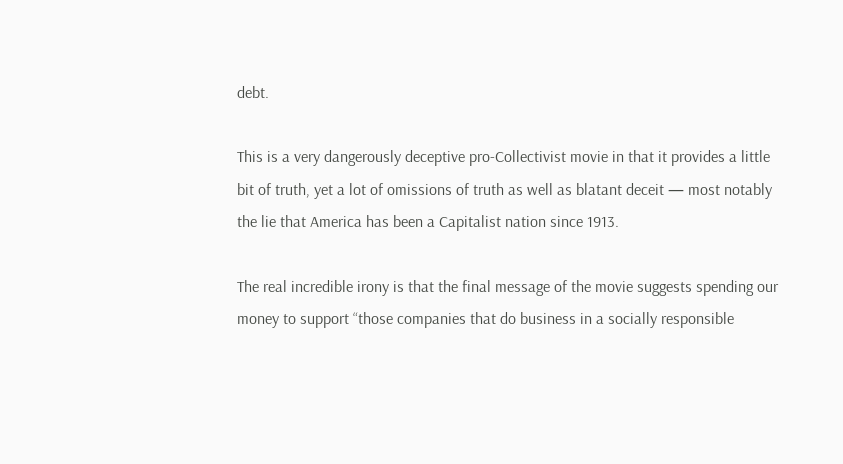debt.

This is a very dangerously deceptive pro-Collectivist movie in that it provides a little bit of truth, yet a lot of omissions of truth as well as blatant deceit — most notably the lie that America has been a Capitalist nation since 1913.

The real incredible irony is that the final message of the movie suggests spending our money to support “those companies that do business in a socially responsible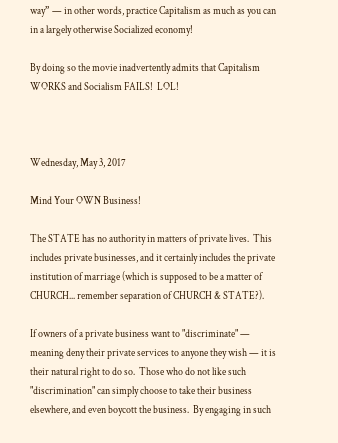way” — in other words, practice Capitalism as much as you can in a largely otherwise Socialized economy!

By doing so the movie inadvertently admits that Capitalism WORKS and Socialism FAILS!  LOL!



Wednesday, May 3, 2017

Mind Your OWN Business!

The STATE has no authority in matters of private lives.  This includes private businesses, and it certainly includes the private institution of marriage (which is supposed to be a matter of CHURCH... remember separation of CHURCH & STATE?).

If owners of a private business want to "discriminate" — meaning deny their private services to anyone they wish — it is their natural right to do so.  Those who do not like such "discrimination" can simply choose to take their business elsewhere, and even boycott the business.  By engaging in such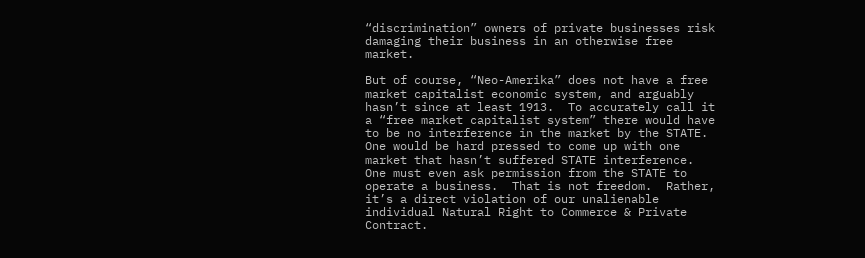“discrimination” owners of private businesses risk damaging their business in an otherwise free market.

But of course, “Neo-Amerika” does not have a free market capitalist economic system, and arguably hasn’t since at least 1913.  To accurately call it a “free market capitalist system” there would have to be no interference in the market by the STATE.  One would be hard pressed to come up with one market that hasn’t suffered STATE interference.  One must even ask permission from the STATE to operate a business.  That is not freedom.  Rather, it’s a direct violation of our unalienable individual Natural Right to Commerce & Private Contract.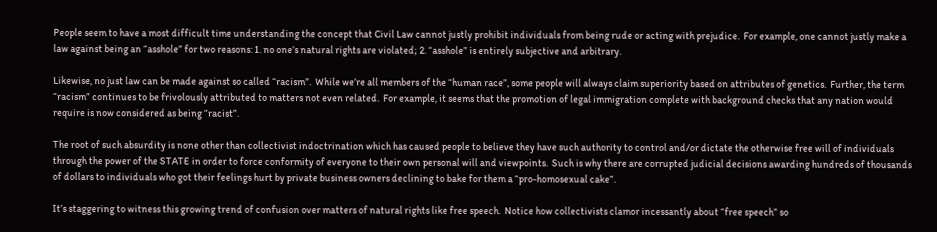People seem to have a most difficult time understanding the concept that Civil Law cannot justly prohibit individuals from being rude or acting with prejudice.  For example, one cannot justly make a law against being an “asshole” for two reasons: 1. no one’s natural rights are violated; 2. “asshole” is entirely subjective and arbitrary.

Likewise, no just law can be made against so called “racism”.  While we’re all members of the “human race”, some people will always claim superiority based on attributes of genetics.  Further, the term “racism” continues to be frivolously attributed to matters not even related.  For example, it seems that the promotion of legal immigration complete with background checks that any nation would require is now considered as being “racist”.

The root of such absurdity is none other than collectivist indoctrination which has caused people to believe they have such authority to control and/or dictate the otherwise free will of individuals through the power of the STATE in order to force conformity of everyone to their own personal will and viewpoints.  Such is why there are corrupted judicial decisions awarding hundreds of thousands of dollars to individuals who got their feelings hurt by private business owners declining to bake for them a “pro-homosexual cake”.

It’s staggering to witness this growing trend of confusion over matters of natural rights like free speech.  Notice how collectivists clamor incessantly about “free speech” so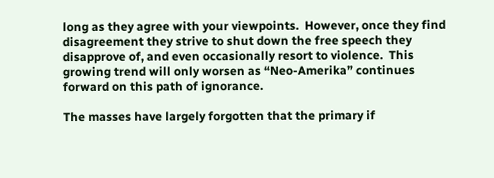long as they agree with your viewpoints.  However, once they find disagreement they strive to shut down the free speech they disapprove of, and even occasionally resort to violence.  This growing trend will only worsen as “Neo-Amerika” continues forward on this path of ignorance.

The masses have largely forgotten that the primary if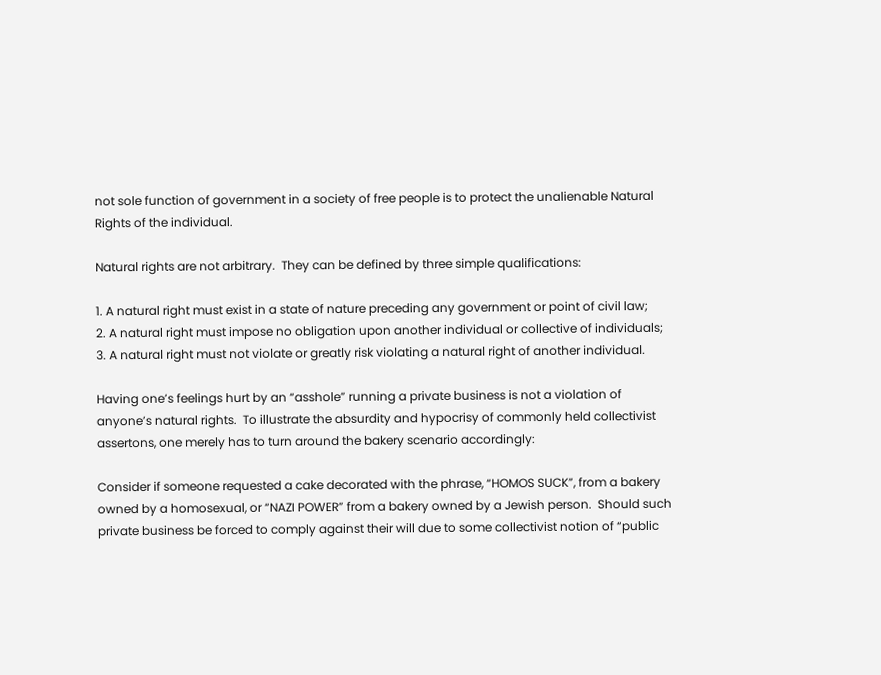not sole function of government in a society of free people is to protect the unalienable Natural Rights of the individual.

Natural rights are not arbitrary.  They can be defined by three simple qualifications:

1. A natural right must exist in a state of nature preceding any government or point of civil law;
2. A natural right must impose no obligation upon another individual or collective of individuals;
3. A natural right must not violate or greatly risk violating a natural right of another individual.

Having one’s feelings hurt by an “asshole” running a private business is not a violation of anyone’s natural rights.  To illustrate the absurdity and hypocrisy of commonly held collectivist assertons, one merely has to turn around the bakery scenario accordingly:

Consider if someone requested a cake decorated with the phrase, “HOMOS SUCK”, from a bakery owned by a homosexual, or “NAZI POWER” from a bakery owned by a Jewish person.  Should such private business be forced to comply against their will due to some collectivist notion of “public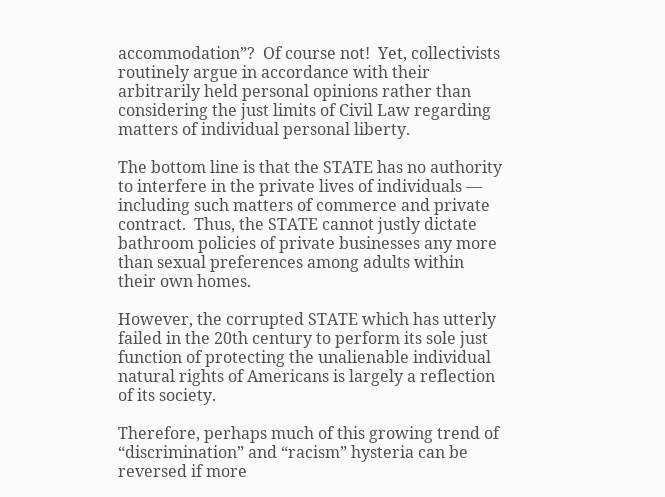accommodation”?  Of course not!  Yet, collectivists routinely argue in accordance with their arbitrarily held personal opinions rather than considering the just limits of Civil Law regarding matters of individual personal liberty.

The bottom line is that the STATE has no authority to interfere in the private lives of individuals — including such matters of commerce and private contract.  Thus, the STATE cannot justly dictate bathroom policies of private businesses any more than sexual preferences among adults within their own homes.

However, the corrupted STATE which has utterly failed in the 20th century to perform its sole just function of protecting the unalienable individual natural rights of Americans is largely a reflection of its society.

Therefore, perhaps much of this growing trend of “discrimination” and “racism” hysteria can be reversed if more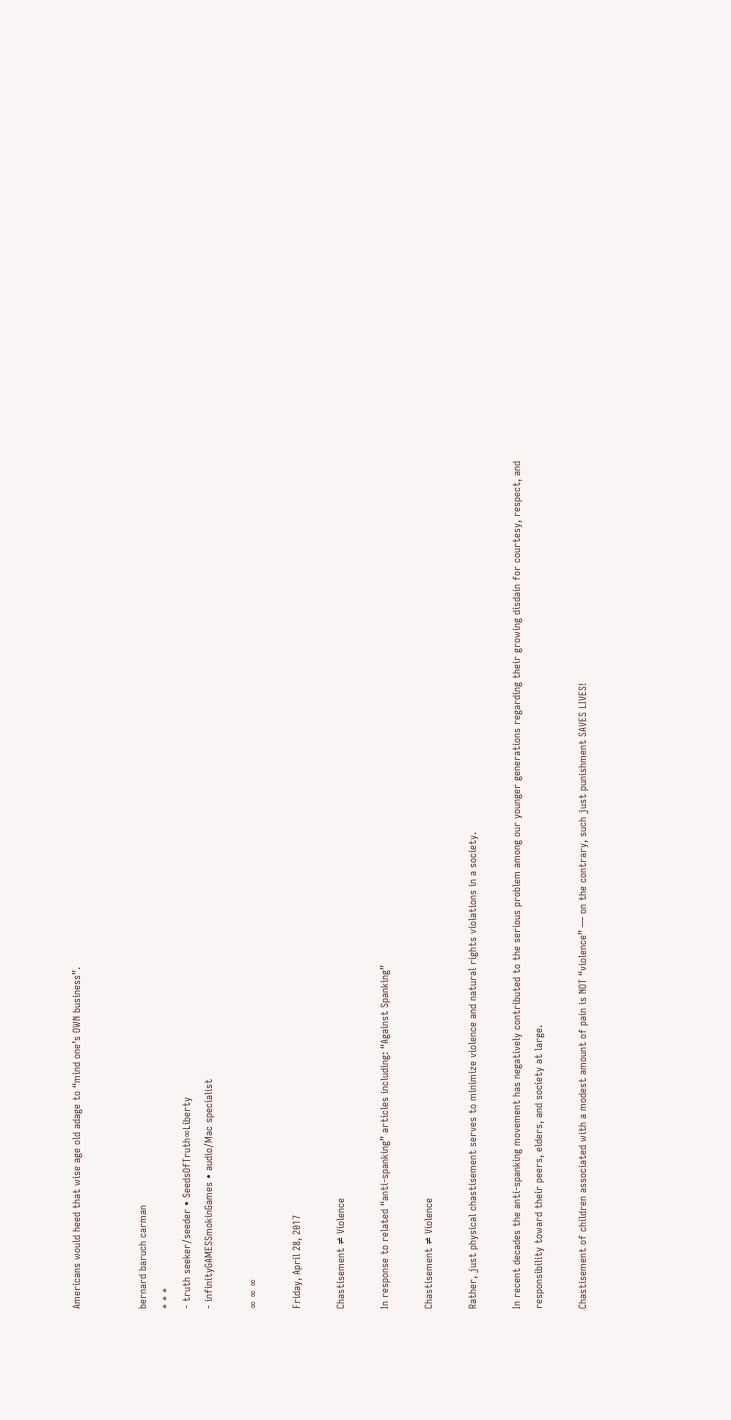Americans would heed that wise age old adage to “mind one’s OWN business”.


bernard baruch carman
* * *
- truth seeker/seeder • SeedsOfTruth∞Liberty
- infinityGAMESSmokinGames • audio/Mac specialist

∞ ∞ ∞

Friday, April 28, 2017

Chastisement ≠ Violence

In response to related “anti-spanking” articles including: “Against Spanking”

Chastisement ≠ Violence

Rather, just physical chastisement serves to minimize violence and natural rights violations in a society.

In recent decades the anti-spanking movement has negatively contributed to the serious problem among our younger generations regarding their growing disdain for courtesy, respect, and responsibility toward their peers, elders, and society at large.

Chastisement of children associated with a modest amount of pain is NOT “violence” — on the contrary, such just punishment SAVES LIVES!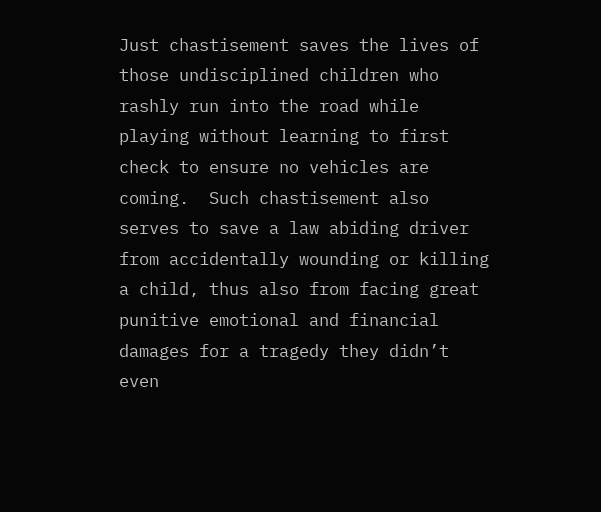Just chastisement saves the lives of those undisciplined children who rashly run into the road while playing without learning to first check to ensure no vehicles are coming.  Such chastisement also serves to save a law abiding driver from accidentally wounding or killing a child, thus also from facing great punitive emotional and financial damages for a tragedy they didn’t even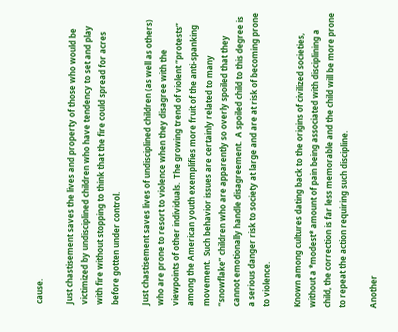cause.

Just chastisement saves the lives and property of those who would be victimized by undisciplined children who have tendency to set and play with fire without stopping to think that the fire could spread for acres before gotten under control.

Just chastisement saves lives of undisciplined children (as well as others) who are prone to resort to violence when they disagree with the viewpoints of other individuals.  The growing trend of violent “protests” among the American youth exemplifies more fruit of the anti-spanking movement.  Such behavior issues are certainly related to many “snowflake” children who are apparently so overly spoiled that they cannot emotionally handle disagreement.  A spoiled child to this degree is a serious danger risk to society at large and are at risk of becoming prone to violence.

Known among cultures dating back to the origins of civilized societies, without a *modest* amount of pain being associated with disciplining a child, the correction is far less memorable and the child will be more prone to repeat the action requiring such discipline.

Another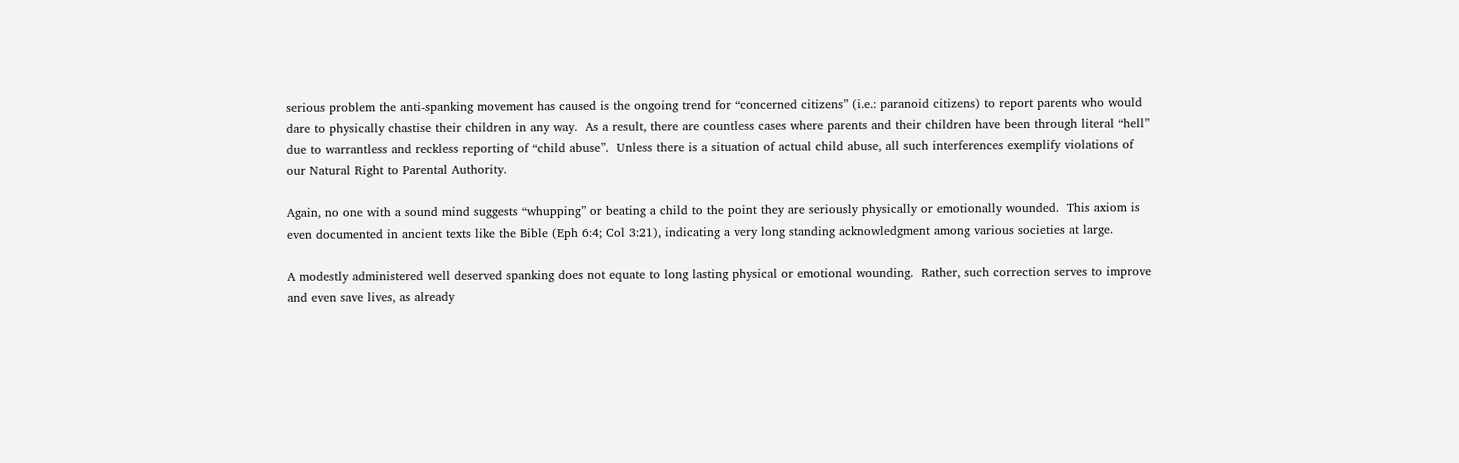serious problem the anti-spanking movement has caused is the ongoing trend for “concerned citizens” (i.e.: paranoid citizens) to report parents who would dare to physically chastise their children in any way.  As a result, there are countless cases where parents and their children have been through literal “hell” due to warrantless and reckless reporting of “child abuse”.  Unless there is a situation of actual child abuse, all such interferences exemplify violations of our Natural Right to Parental Authority.

Again, no one with a sound mind suggests “whupping” or beating a child to the point they are seriously physically or emotionally wounded.  This axiom is even documented in ancient texts like the Bible (Eph 6:4; Col 3:21), indicating a very long standing acknowledgment among various societies at large.

A modestly administered well deserved spanking does not equate to long lasting physical or emotional wounding.  Rather, such correction serves to improve and even save lives, as already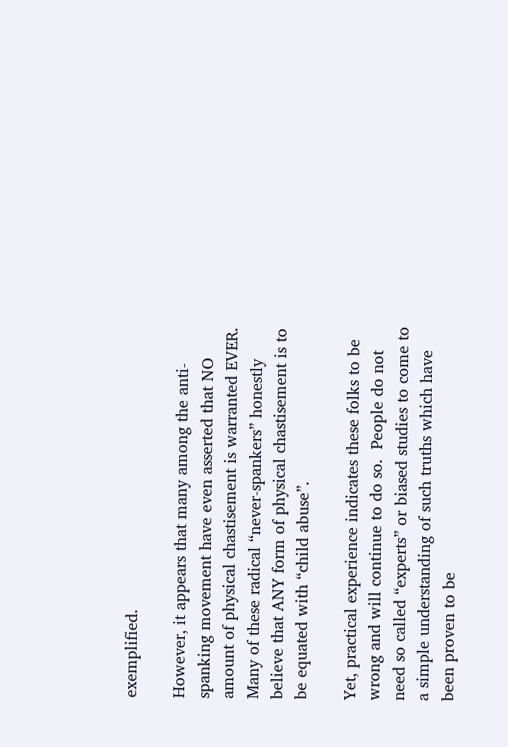exemplified.

However, it appears that many among the anti-spanking movement have even asserted that NO amount of physical chastisement is warranted EVER.  Many of these radical “never-spankers” honestly believe that ANY form of physical chastisement is to be equated with “child abuse”.

Yet, practical experience indicates these folks to be wrong and will continue to do so.  People do not need so called “experts” or biased studies to come to a simple understanding of such truths which have been proven to be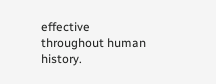effective throughout human history.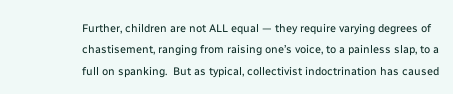Further, children are not ALL equal — they require varying degrees of chastisement, ranging from raising one’s voice, to a painless slap, to a full on spanking.  But as typical, collectivist indoctrination has caused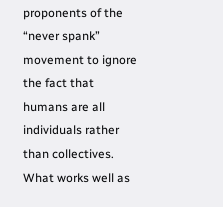proponents of the “never spank” movement to ignore the fact that humans are all individuals rather than collectives.  What works well as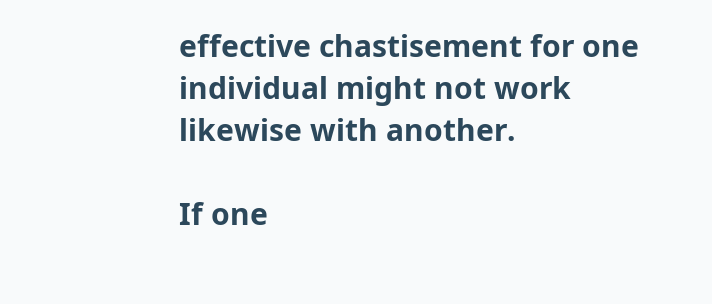effective chastisement for one individual might not work likewise with another.

If one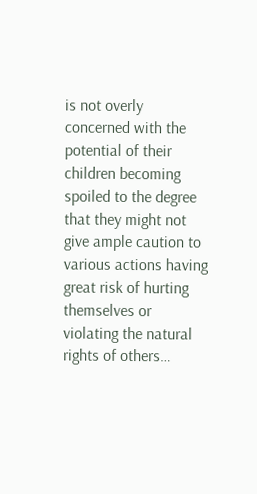is not overly concerned with the potential of their children becoming spoiled to the degree that they might not give ample caution to various actions having great risk of hurting themselves or violating the natural rights of others…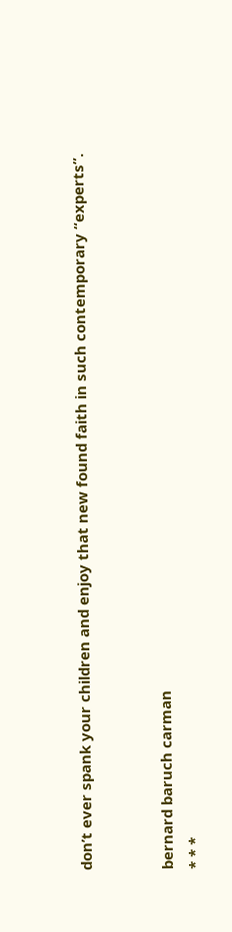don’t ever spank your children and enjoy that new found faith in such contemporary “experts”.


bernard baruch carman
* * *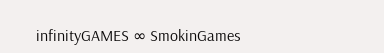infinityGAMES ∞ SmokinGames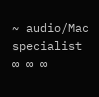~ audio/Mac specialist
∞ ∞ ∞